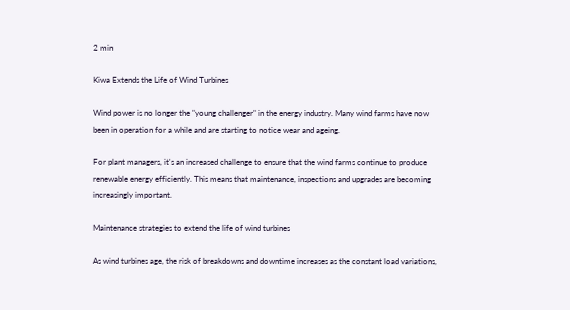2 min

Kiwa Extends the Life of Wind Turbines

Wind power is no longer the "young challenger" in the energy industry. Many wind farms have now been in operation for a while and are starting to notice wear and ageing.

For plant managers, it's an increased challenge to ensure that the wind farms continue to produce renewable energy efficiently. This means that maintenance, inspections and upgrades are becoming increasingly important.

Maintenance strategies to extend the life of wind turbines

As wind turbines age, the risk of breakdowns and downtime increases as the constant load variations,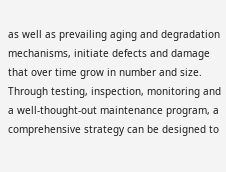as well as prevailing aging and degradation mechanisms, initiate defects and damage that over time grow in number and size. Through testing, inspection, monitoring and a well-thought-out maintenance program, a comprehensive strategy can be designed to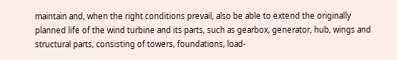maintain and, when the right conditions prevail, also be able to extend the originally planned life of the wind turbine and its parts, such as gearbox, generator, hub, wings and structural parts, consisting of towers, foundations, load-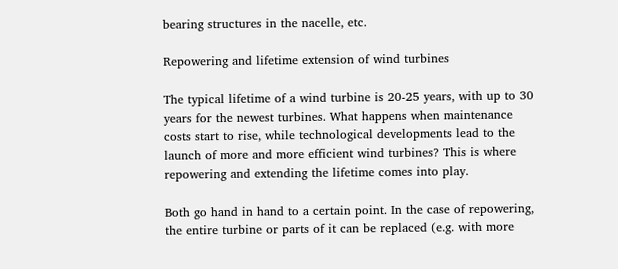bearing structures in the nacelle, etc.

Repowering and lifetime extension of wind turbines

The typical lifetime of a wind turbine is 20-25 years, with up to 30 years for the newest turbines. What happens when maintenance costs start to rise, while technological developments lead to the launch of more and more efficient wind turbines? This is where repowering and extending the lifetime comes into play.

Both go hand in hand to a certain point. In the case of repowering, the entire turbine or parts of it can be replaced (e.g. with more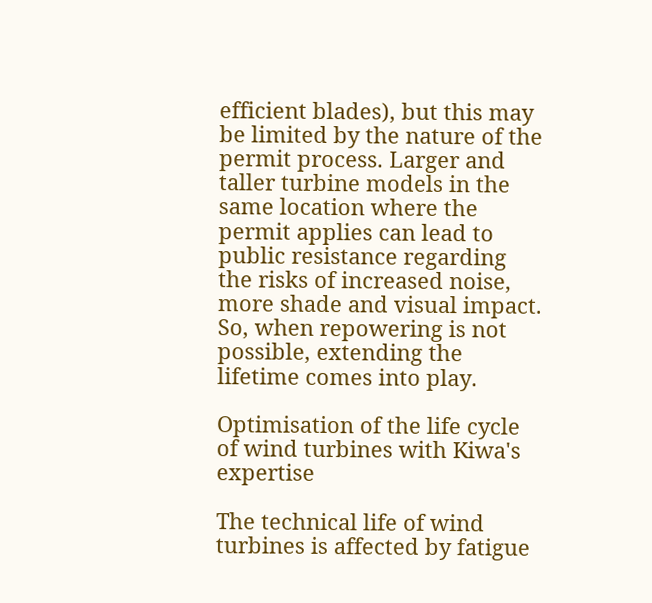efficient blades), but this may be limited by the nature of the permit process. Larger and taller turbine models in the same location where the permit applies can lead to public resistance regarding the risks of increased noise, more shade and visual impact. So, when repowering is not possible, extending the lifetime comes into play.

Optimisation of the life cycle of wind turbines with Kiwa's expertise

The technical life of wind turbines is affected by fatigue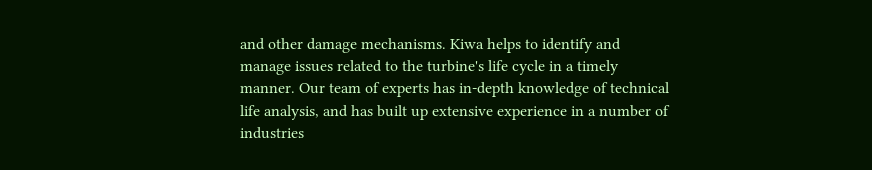and other damage mechanisms. Kiwa helps to identify and manage issues related to the turbine's life cycle in a timely manner. Our team of experts has in-depth knowledge of technical life analysis, and has built up extensive experience in a number of industries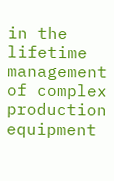in the lifetime management of complex production equipment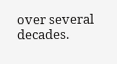over several decades.